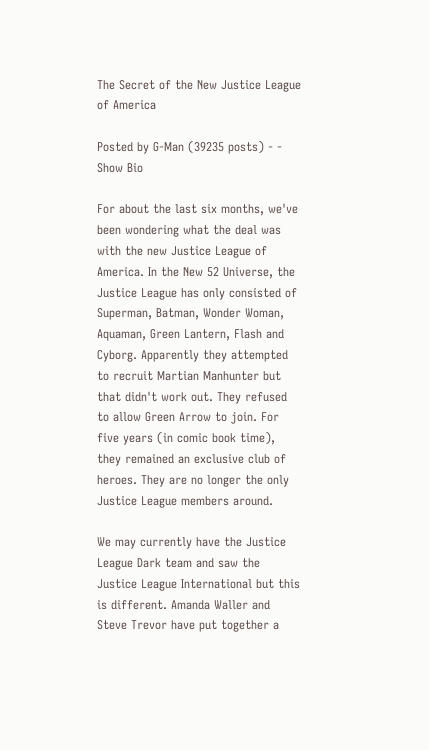The Secret of the New Justice League of America

Posted by G-Man (39235 posts) - - Show Bio

For about the last six months, we've been wondering what the deal was with the new Justice League of America. In the New 52 Universe, the Justice League has only consisted of Superman, Batman, Wonder Woman, Aquaman, Green Lantern, Flash and Cyborg. Apparently they attempted to recruit Martian Manhunter but that didn't work out. They refused to allow Green Arrow to join. For five years (in comic book time), they remained an exclusive club of heroes. They are no longer the only Justice League members around.

We may currently have the Justice League Dark team and saw the Justice League International but this is different. Amanda Waller and Steve Trevor have put together a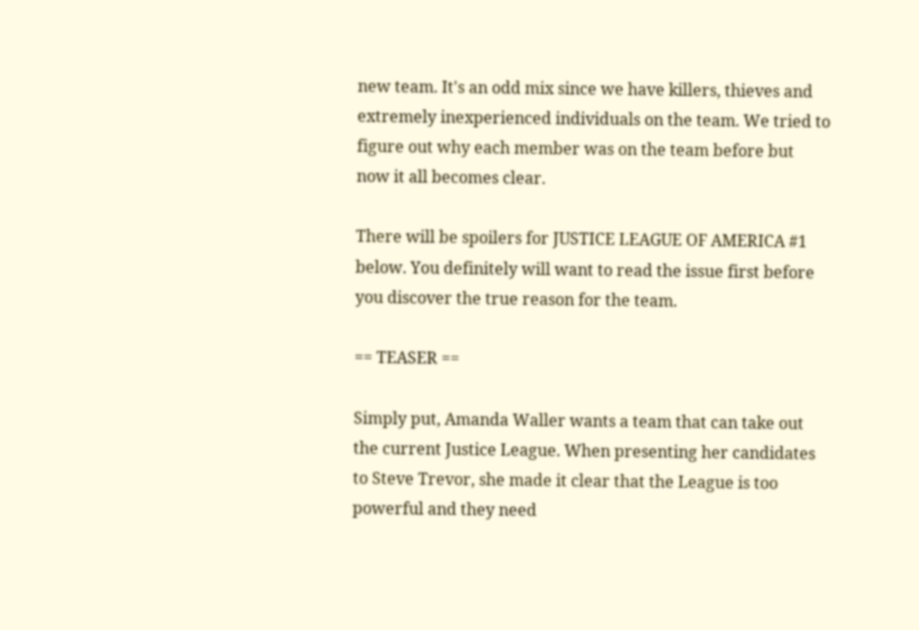new team. It's an odd mix since we have killers, thieves and extremely inexperienced individuals on the team. We tried to figure out why each member was on the team before but now it all becomes clear.

There will be spoilers for JUSTICE LEAGUE OF AMERICA #1 below. You definitely will want to read the issue first before you discover the true reason for the team.

== TEASER ==

Simply put, Amanda Waller wants a team that can take out the current Justice League. When presenting her candidates to Steve Trevor, she made it clear that the League is too powerful and they need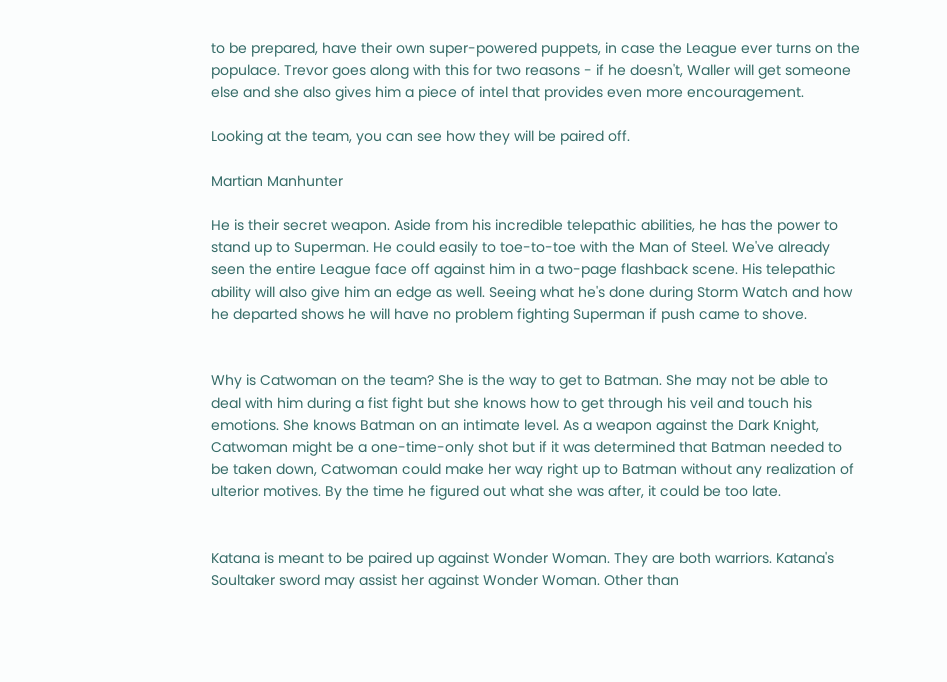to be prepared, have their own super-powered puppets, in case the League ever turns on the populace. Trevor goes along with this for two reasons - if he doesn't, Waller will get someone else and she also gives him a piece of intel that provides even more encouragement.

Looking at the team, you can see how they will be paired off.

Martian Manhunter

He is their secret weapon. Aside from his incredible telepathic abilities, he has the power to stand up to Superman. He could easily to toe-to-toe with the Man of Steel. We've already seen the entire League face off against him in a two-page flashback scene. His telepathic ability will also give him an edge as well. Seeing what he's done during Storm Watch and how he departed shows he will have no problem fighting Superman if push came to shove.


Why is Catwoman on the team? She is the way to get to Batman. She may not be able to deal with him during a fist fight but she knows how to get through his veil and touch his emotions. She knows Batman on an intimate level. As a weapon against the Dark Knight, Catwoman might be a one-time-only shot but if it was determined that Batman needed to be taken down, Catwoman could make her way right up to Batman without any realization of ulterior motives. By the time he figured out what she was after, it could be too late.


Katana is meant to be paired up against Wonder Woman. They are both warriors. Katana's Soultaker sword may assist her against Wonder Woman. Other than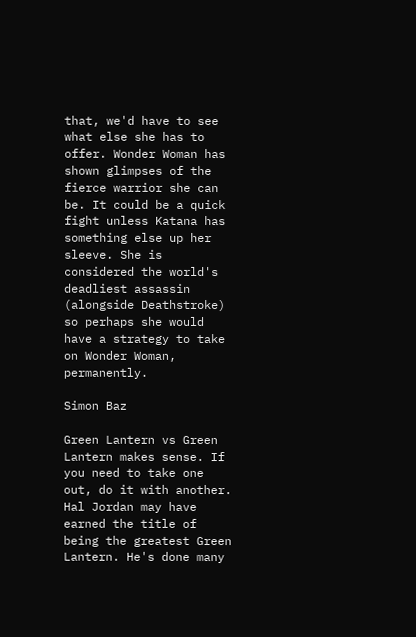that, we'd have to see what else she has to offer. Wonder Woman has shown glimpses of the fierce warrior she can be. It could be a quick fight unless Katana has something else up her sleeve. She is considered the world's deadliest assassin (alongside Deathstroke) so perhaps she would have a strategy to take on Wonder Woman, permanently.

Simon Baz

Green Lantern vs Green Lantern makes sense. If you need to take one out, do it with another. Hal Jordan may have earned the title of being the greatest Green Lantern. He's done many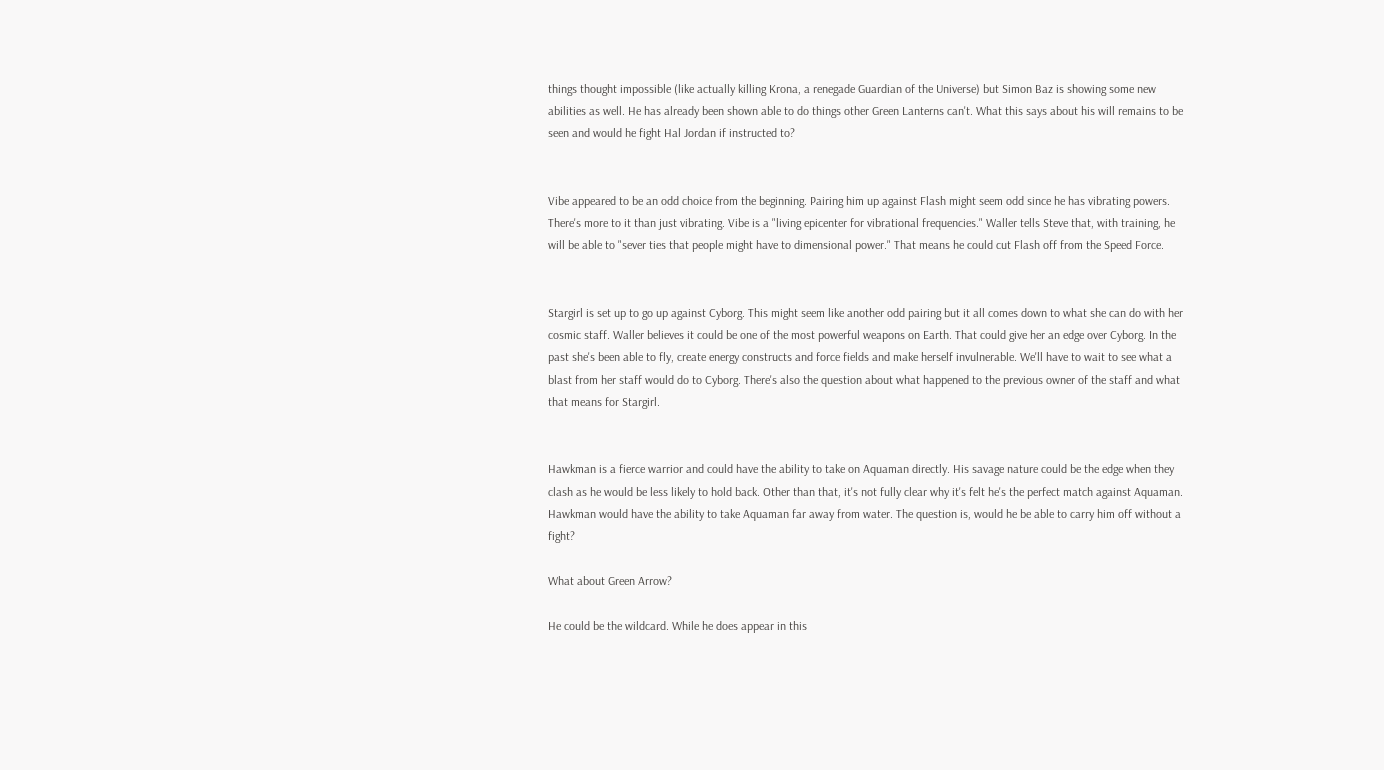things thought impossible (like actually killing Krona, a renegade Guardian of the Universe) but Simon Baz is showing some new abilities as well. He has already been shown able to do things other Green Lanterns can't. What this says about his will remains to be seen and would he fight Hal Jordan if instructed to?


Vibe appeared to be an odd choice from the beginning. Pairing him up against Flash might seem odd since he has vibrating powers. There's more to it than just vibrating. Vibe is a "living epicenter for vibrational frequencies." Waller tells Steve that, with training, he will be able to "sever ties that people might have to dimensional power." That means he could cut Flash off from the Speed Force.


Stargirl is set up to go up against Cyborg. This might seem like another odd pairing but it all comes down to what she can do with her cosmic staff. Waller believes it could be one of the most powerful weapons on Earth. That could give her an edge over Cyborg. In the past she's been able to fly, create energy constructs and force fields and make herself invulnerable. We'll have to wait to see what a blast from her staff would do to Cyborg. There's also the question about what happened to the previous owner of the staff and what that means for Stargirl.


Hawkman is a fierce warrior and could have the ability to take on Aquaman directly. His savage nature could be the edge when they clash as he would be less likely to hold back. Other than that, it's not fully clear why it's felt he's the perfect match against Aquaman. Hawkman would have the ability to take Aquaman far away from water. The question is, would he be able to carry him off without a fight?

What about Green Arrow?

He could be the wildcard. While he does appear in this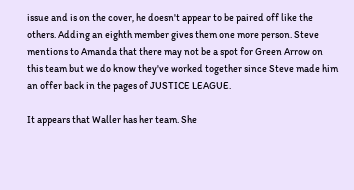issue and is on the cover, he doesn't appear to be paired off like the others. Adding an eighth member gives them one more person. Steve mentions to Amanda that there may not be a spot for Green Arrow on this team but we do know they've worked together since Steve made him an offer back in the pages of JUSTICE LEAGUE.

It appears that Waller has her team. She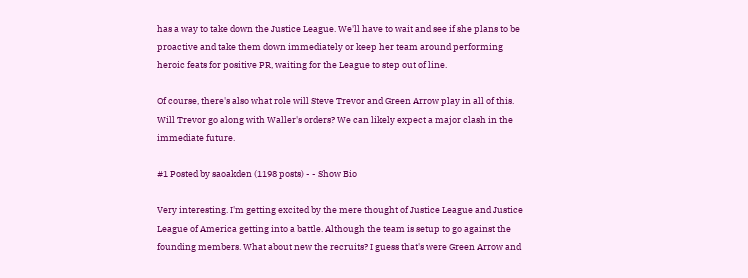has a way to take down the Justice League. We'll have to wait and see if she plans to be proactive and take them down immediately or keep her team around performing heroic feats for positive PR, waiting for the League to step out of line.

Of course, there's also what role will Steve Trevor and Green Arrow play in all of this. Will Trevor go along with Waller's orders? We can likely expect a major clash in the immediate future.

#1 Posted by saoakden (1198 posts) - - Show Bio

Very interesting. I'm getting excited by the mere thought of Justice League and Justice League of America getting into a battle. Although the team is setup to go against the founding members. What about new the recruits? I guess that's were Green Arrow and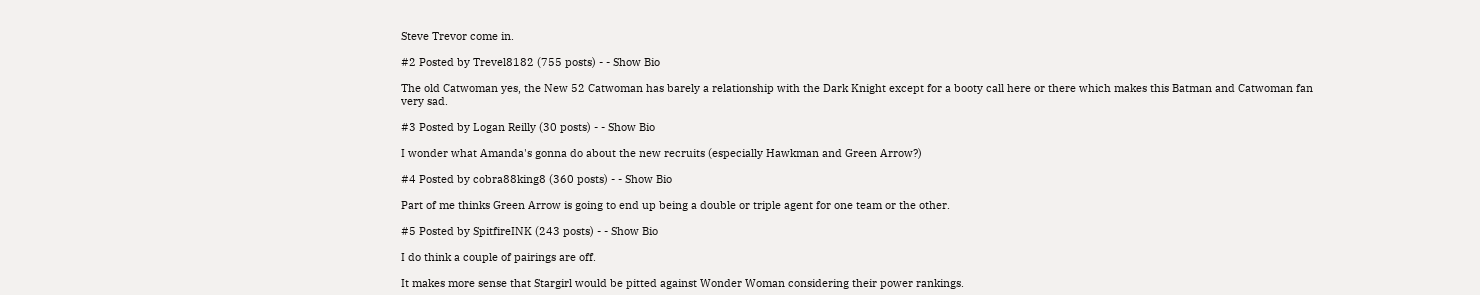Steve Trevor come in.

#2 Posted by Trevel8182 (755 posts) - - Show Bio

The old Catwoman yes, the New 52 Catwoman has barely a relationship with the Dark Knight except for a booty call here or there which makes this Batman and Catwoman fan very sad.

#3 Posted by Logan Reilly (30 posts) - - Show Bio

I wonder what Amanda's gonna do about the new recruits (especially Hawkman and Green Arrow?)

#4 Posted by cobra88king8 (360 posts) - - Show Bio

Part of me thinks Green Arrow is going to end up being a double or triple agent for one team or the other.

#5 Posted by SpitfireINK (243 posts) - - Show Bio

I do think a couple of pairings are off.

It makes more sense that Stargirl would be pitted against Wonder Woman considering their power rankings.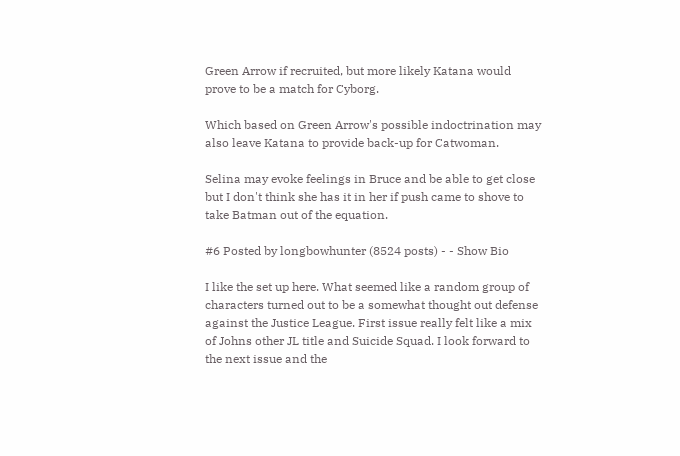Green Arrow if recruited, but more likely Katana would prove to be a match for Cyborg.

Which based on Green Arrow's possible indoctrination may also leave Katana to provide back-up for Catwoman.

Selina may evoke feelings in Bruce and be able to get close but I don't think she has it in her if push came to shove to take Batman out of the equation.

#6 Posted by longbowhunter (8524 posts) - - Show Bio

I like the set up here. What seemed like a random group of characters turned out to be a somewhat thought out defense against the Justice League. First issue really felt like a mix of Johns other JL title and Suicide Squad. I look forward to the next issue and the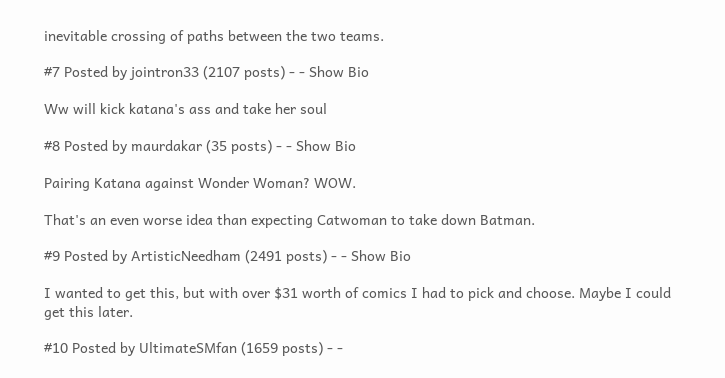inevitable crossing of paths between the two teams.

#7 Posted by jointron33 (2107 posts) - - Show Bio

Ww will kick katana's ass and take her soul

#8 Posted by maurdakar (35 posts) - - Show Bio

Pairing Katana against Wonder Woman? WOW.

That's an even worse idea than expecting Catwoman to take down Batman.

#9 Posted by ArtisticNeedham (2491 posts) - - Show Bio

I wanted to get this, but with over $31 worth of comics I had to pick and choose. Maybe I could get this later.

#10 Posted by UltimateSMfan (1659 posts) - -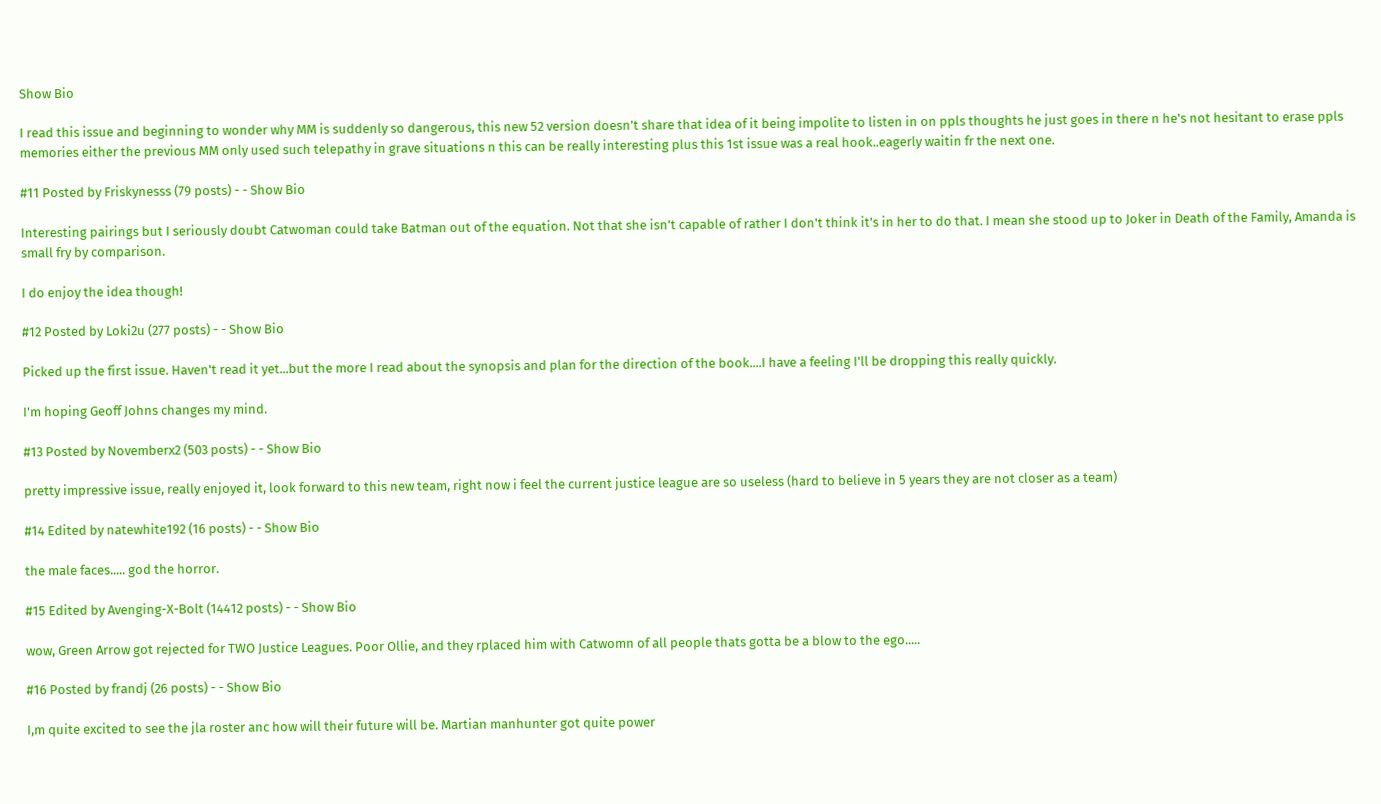Show Bio

I read this issue and beginning to wonder why MM is suddenly so dangerous, this new 52 version doesn't share that idea of it being impolite to listen in on ppls thoughts he just goes in there n he's not hesitant to erase ppls memories either the previous MM only used such telepathy in grave situations n this can be really interesting plus this 1st issue was a real hook..eagerly waitin fr the next one.

#11 Posted by Friskynesss (79 posts) - - Show Bio

Interesting pairings but I seriously doubt Catwoman could take Batman out of the equation. Not that she isn't capable of rather I don't think it's in her to do that. I mean she stood up to Joker in Death of the Family, Amanda is small fry by comparison.

I do enjoy the idea though!

#12 Posted by Loki2u (277 posts) - - Show Bio

Picked up the first issue. Haven't read it yet...but the more I read about the synopsis and plan for the direction of the book....I have a feeling I'll be dropping this really quickly.

I'm hoping Geoff Johns changes my mind.

#13 Posted by Novemberx2 (503 posts) - - Show Bio

pretty impressive issue, really enjoyed it, look forward to this new team, right now i feel the current justice league are so useless (hard to believe in 5 years they are not closer as a team)

#14 Edited by natewhite192 (16 posts) - - Show Bio

the male faces..... god the horror.

#15 Edited by Avenging-X-Bolt (14412 posts) - - Show Bio

wow, Green Arrow got rejected for TWO Justice Leagues. Poor Ollie, and they rplaced him with Catwomn of all people thats gotta be a blow to the ego.....

#16 Posted by frandj (26 posts) - - Show Bio

I,m quite excited to see the jla roster anc how will their future will be. Martian manhunter got quite power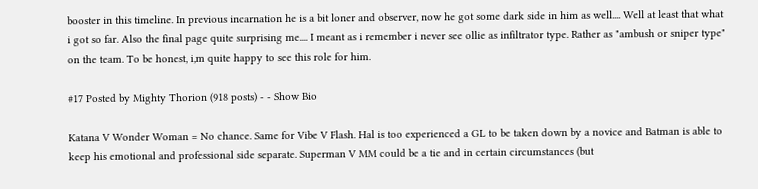booster in this timeline. In previous incarnation he is a bit loner and observer, now he got some dark side in him as well.... Well at least that what i got so far. Also the final page quite surprising me.... I meant as i remember i never see ollie as infiltrator type. Rather as "ambush or sniper type" on the team. To be honest, i,m quite happy to see this role for him.

#17 Posted by Mighty Thorion (918 posts) - - Show Bio

Katana V Wonder Woman = No chance. Same for Vibe V Flash. Hal is too experienced a GL to be taken down by a novice and Batman is able to keep his emotional and professional side separate. Superman V MM could be a tie and in certain circumstances (but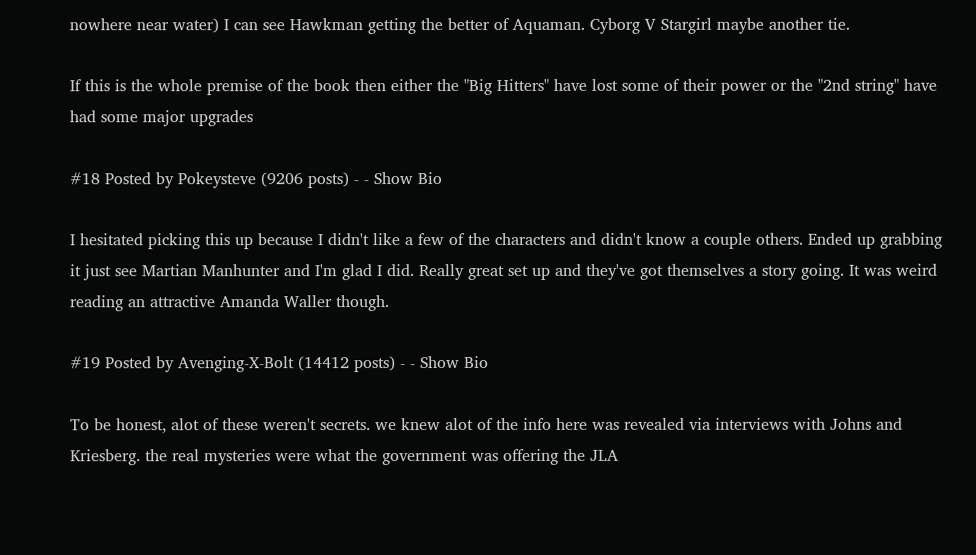nowhere near water) I can see Hawkman getting the better of Aquaman. Cyborg V Stargirl maybe another tie.

If this is the whole premise of the book then either the "Big Hitters" have lost some of their power or the "2nd string" have had some major upgrades

#18 Posted by Pokeysteve (9206 posts) - - Show Bio

I hesitated picking this up because I didn't like a few of the characters and didn't know a couple others. Ended up grabbing it just see Martian Manhunter and I'm glad I did. Really great set up and they've got themselves a story going. It was weird reading an attractive Amanda Waller though.

#19 Posted by Avenging-X-Bolt (14412 posts) - - Show Bio

To be honest, alot of these weren't secrets. we knew alot of the info here was revealed via interviews with Johns and Kriesberg. the real mysteries were what the government was offering the JLA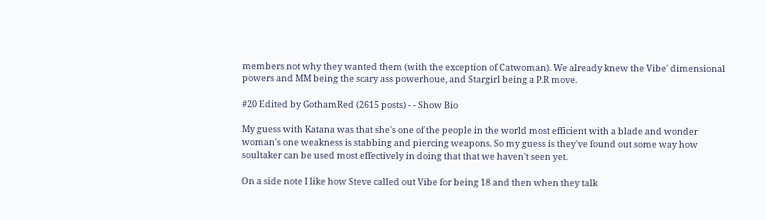members not why they wanted them (with the exception of Catwoman). We already knew the Vibe' dimensional powers and MM being the scary ass powerhoue, and Stargirl being a P.R move.

#20 Edited by GothamRed (2615 posts) - - Show Bio

My guess with Katana was that she's one of the people in the world most efficient with a blade and wonder woman's one weakness is stabbing and piercing weapons. So my guess is they've found out some way how soultaker can be used most effectively in doing that that we haven't seen yet.

On a side note I like how Steve called out Vibe for being 18 and then when they talk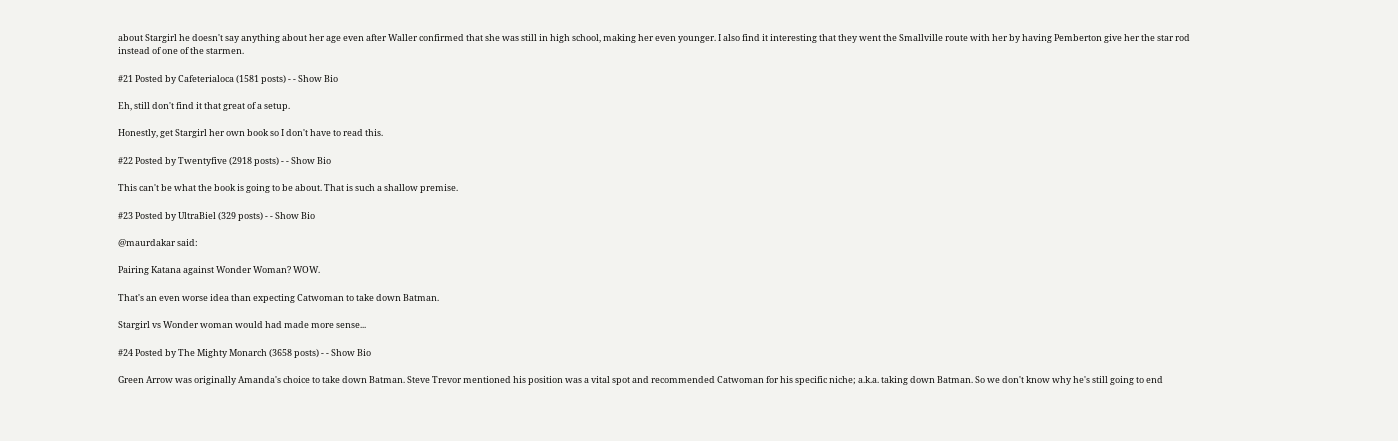about Stargirl he doesn't say anything about her age even after Waller confirmed that she was still in high school, making her even younger. I also find it interesting that they went the Smallville route with her by having Pemberton give her the star rod instead of one of the starmen.

#21 Posted by Cafeterialoca (1581 posts) - - Show Bio

Eh, still don't find it that great of a setup.

Honestly, get Stargirl her own book so I don't have to read this.

#22 Posted by Twentyfive (2918 posts) - - Show Bio

This can't be what the book is going to be about. That is such a shallow premise.

#23 Posted by UltraBiel (329 posts) - - Show Bio

@maurdakar said:

Pairing Katana against Wonder Woman? WOW.

That's an even worse idea than expecting Catwoman to take down Batman.

Stargirl vs Wonder woman would had made more sense...

#24 Posted by The Mighty Monarch (3658 posts) - - Show Bio

Green Arrow was originally Amanda's choice to take down Batman. Steve Trevor mentioned his position was a vital spot and recommended Catwoman for his specific niche; a.k.a. taking down Batman. So we don't know why he's still going to end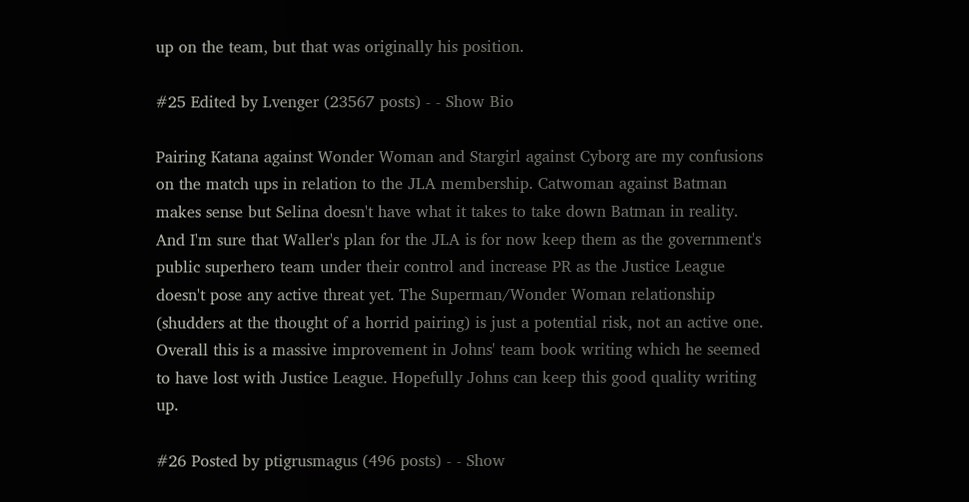up on the team, but that was originally his position.

#25 Edited by Lvenger (23567 posts) - - Show Bio

Pairing Katana against Wonder Woman and Stargirl against Cyborg are my confusions on the match ups in relation to the JLA membership. Catwoman against Batman makes sense but Selina doesn't have what it takes to take down Batman in reality. And I'm sure that Waller's plan for the JLA is for now keep them as the government's public superhero team under their control and increase PR as the Justice League doesn't pose any active threat yet. The Superman/Wonder Woman relationship (shudders at the thought of a horrid pairing) is just a potential risk, not an active one. Overall this is a massive improvement in Johns' team book writing which he seemed to have lost with Justice League. Hopefully Johns can keep this good quality writing up.

#26 Posted by ptigrusmagus (496 posts) - - Show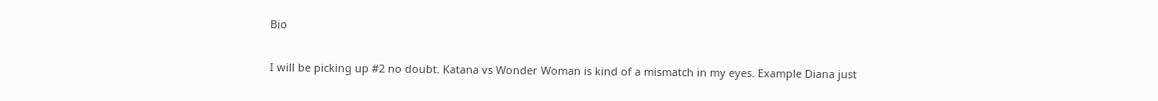Bio

I will be picking up #2 no doubt. Katana vs Wonder Woman is kind of a mismatch in my eyes. Example Diana just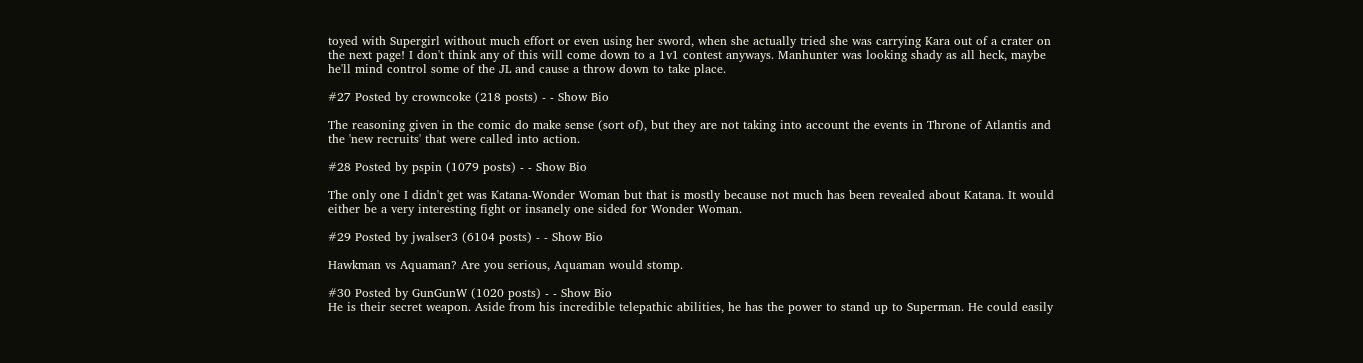toyed with Supergirl without much effort or even using her sword, when she actually tried she was carrying Kara out of a crater on the next page! I don't think any of this will come down to a 1v1 contest anyways. Manhunter was looking shady as all heck, maybe he'll mind control some of the JL and cause a throw down to take place.

#27 Posted by crowncoke (218 posts) - - Show Bio

The reasoning given in the comic do make sense (sort of), but they are not taking into account the events in Throne of Atlantis and the 'new recruits' that were called into action.

#28 Posted by pspin (1079 posts) - - Show Bio

The only one I didn't get was Katana-Wonder Woman but that is mostly because not much has been revealed about Katana. It would either be a very interesting fight or insanely one sided for Wonder Woman.

#29 Posted by jwalser3 (6104 posts) - - Show Bio

Hawkman vs Aquaman? Are you serious, Aquaman would stomp.

#30 Posted by GunGunW (1020 posts) - - Show Bio
He is their secret weapon. Aside from his incredible telepathic abilities, he has the power to stand up to Superman. He could easily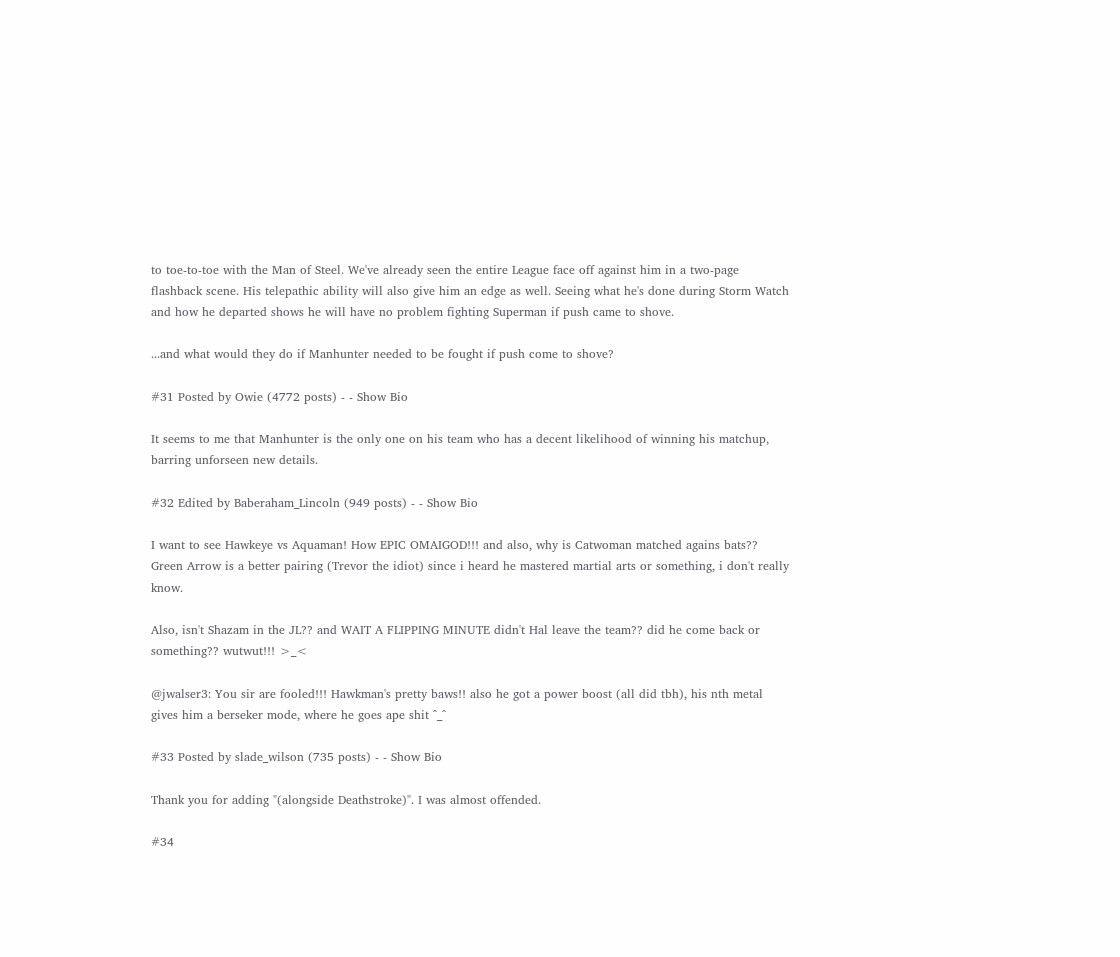to toe-to-toe with the Man of Steel. We've already seen the entire League face off against him in a two-page flashback scene. His telepathic ability will also give him an edge as well. Seeing what he's done during Storm Watch and how he departed shows he will have no problem fighting Superman if push came to shove.

...and what would they do if Manhunter needed to be fought if push come to shove?

#31 Posted by Owie (4772 posts) - - Show Bio

It seems to me that Manhunter is the only one on his team who has a decent likelihood of winning his matchup, barring unforseen new details.

#32 Edited by Baberaham_Lincoln (949 posts) - - Show Bio

I want to see Hawkeye vs Aquaman! How EPIC OMAIGOD!!! and also, why is Catwoman matched agains bats?? Green Arrow is a better pairing (Trevor the idiot) since i heard he mastered martial arts or something, i don't really know.

Also, isn't Shazam in the JL?? and WAIT A FLIPPING MINUTE didn't Hal leave the team?? did he come back or something?? wutwut!!! >_<

@jwalser3: You sir are fooled!!! Hawkman's pretty baws!! also he got a power boost (all did tbh), his nth metal gives him a berseker mode, where he goes ape shit ^_^

#33 Posted by slade_wilson (735 posts) - - Show Bio

Thank you for adding "(alongside Deathstroke)". I was almost offended.

#34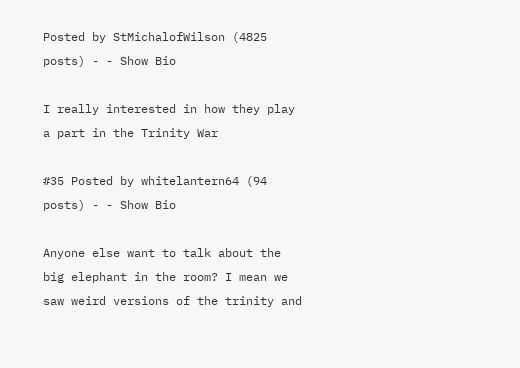Posted by StMichalofWilson (4825 posts) - - Show Bio

I really interested in how they play a part in the Trinity War

#35 Posted by whitelantern64 (94 posts) - - Show Bio

Anyone else want to talk about the big elephant in the room? I mean we saw weird versions of the trinity and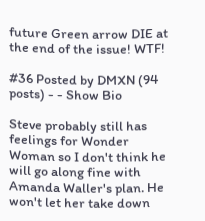future Green arrow DIE at the end of the issue! WTF!

#36 Posted by DMXN (94 posts) - - Show Bio

Steve probably still has feelings for Wonder Woman so I don't think he will go along fine with Amanda Waller's plan. He won't let her take down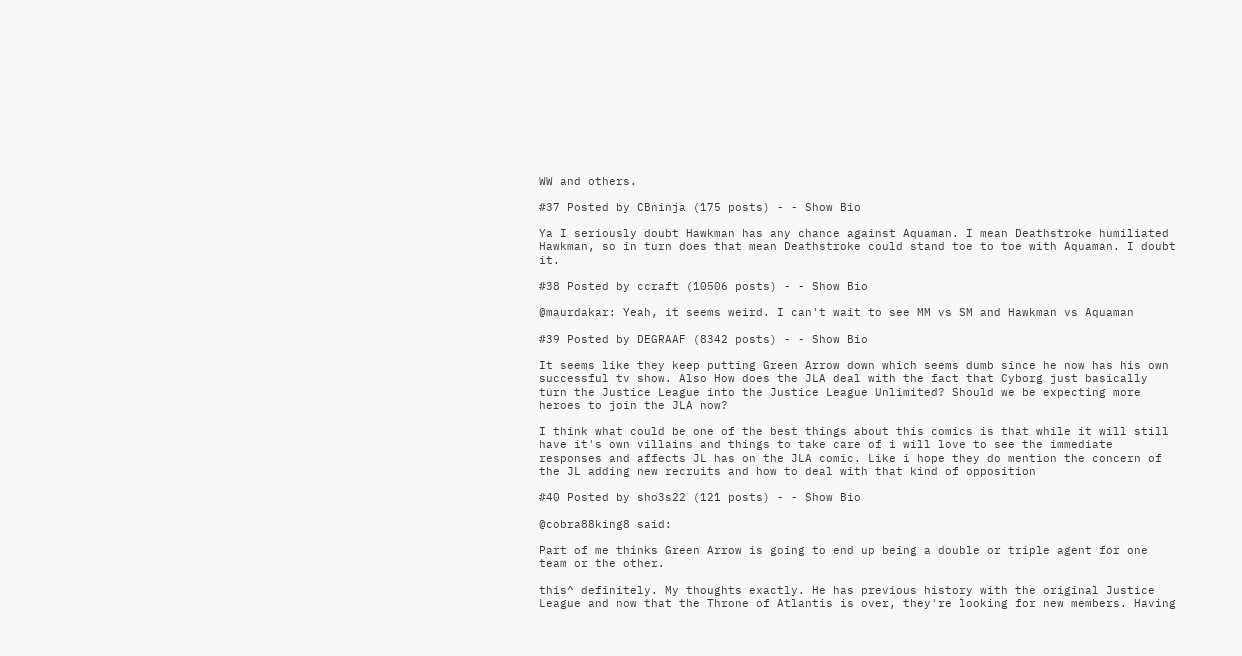WW and others.

#37 Posted by CBninja (175 posts) - - Show Bio

Ya I seriously doubt Hawkman has any chance against Aquaman. I mean Deathstroke humiliated Hawkman, so in turn does that mean Deathstroke could stand toe to toe with Aquaman. I doubt it.

#38 Posted by ccraft (10506 posts) - - Show Bio

@maurdakar: Yeah, it seems weird. I can't wait to see MM vs SM and Hawkman vs Aquaman

#39 Posted by DEGRAAF (8342 posts) - - Show Bio

It seems like they keep putting Green Arrow down which seems dumb since he now has his own successful tv show. Also How does the JLA deal with the fact that Cyborg just basically turn the Justice League into the Justice League Unlimited? Should we be expecting more heroes to join the JLA now?

I think what could be one of the best things about this comics is that while it will still have it's own villains and things to take care of i will love to see the immediate responses and affects JL has on the JLA comic. Like i hope they do mention the concern of the JL adding new recruits and how to deal with that kind of opposition

#40 Posted by sho3s22 (121 posts) - - Show Bio

@cobra88king8 said:

Part of me thinks Green Arrow is going to end up being a double or triple agent for one team or the other.

this^ definitely. My thoughts exactly. He has previous history with the original Justice League and now that the Throne of Atlantis is over, they're looking for new members. Having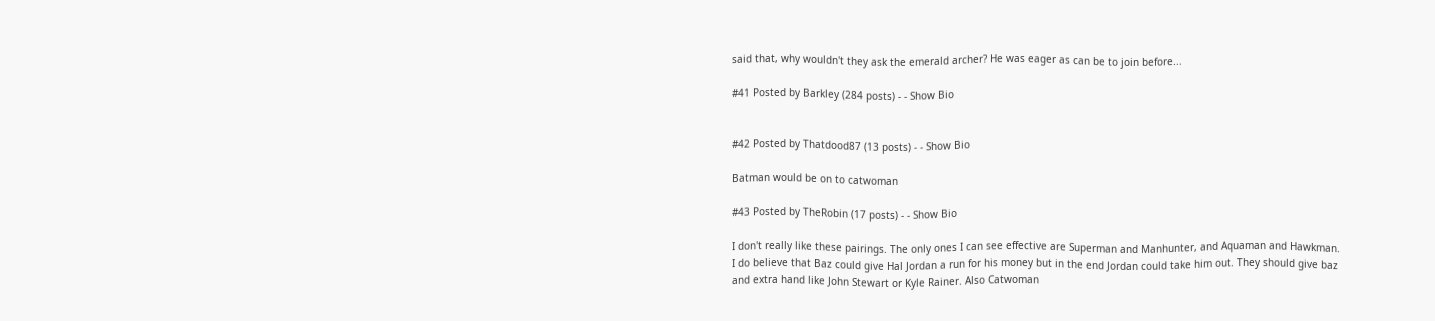said that, why wouldn't they ask the emerald archer? He was eager as can be to join before...

#41 Posted by Barkley (284 posts) - - Show Bio


#42 Posted by Thatdood87 (13 posts) - - Show Bio

Batman would be on to catwoman

#43 Posted by TheRobin (17 posts) - - Show Bio

I don't really like these pairings. The only ones I can see effective are Superman and Manhunter, and Aquaman and Hawkman. I do believe that Baz could give Hal Jordan a run for his money but in the end Jordan could take him out. They should give baz and extra hand like John Stewart or Kyle Rainer. Also Catwoman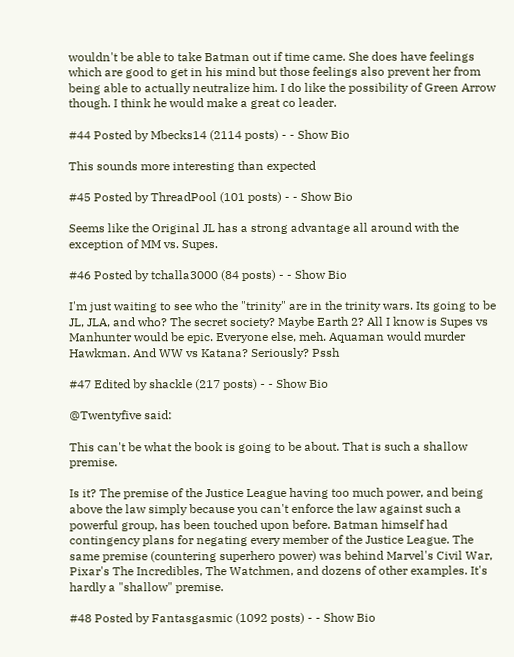wouldn't be able to take Batman out if time came. She does have feelings which are good to get in his mind but those feelings also prevent her from being able to actually neutralize him. I do like the possibility of Green Arrow though. I think he would make a great co leader.

#44 Posted by Mbecks14 (2114 posts) - - Show Bio

This sounds more interesting than expected

#45 Posted by ThreadPool (101 posts) - - Show Bio

Seems like the Original JL has a strong advantage all around with the exception of MM vs. Supes.

#46 Posted by tchalla3000 (84 posts) - - Show Bio

I'm just waiting to see who the "trinity" are in the trinity wars. Its going to be JL, JLA, and who? The secret society? Maybe Earth 2? All I know is Supes vs Manhunter would be epic. Everyone else, meh. Aquaman would murder Hawkman. And WW vs Katana? Seriously? Pssh

#47 Edited by shackle (217 posts) - - Show Bio

@Twentyfive said:

This can't be what the book is going to be about. That is such a shallow premise.

Is it? The premise of the Justice League having too much power, and being above the law simply because you can't enforce the law against such a powerful group, has been touched upon before. Batman himself had contingency plans for negating every member of the Justice League. The same premise (countering superhero power) was behind Marvel's Civil War, Pixar's The Incredibles, The Watchmen, and dozens of other examples. It's hardly a "shallow" premise.

#48 Posted by Fantasgasmic (1092 posts) - - Show Bio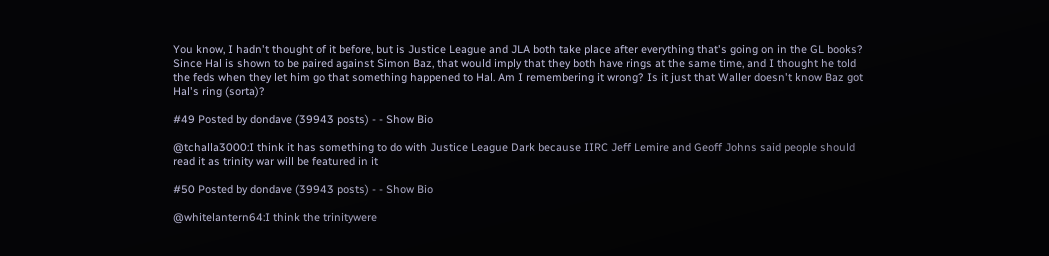You know, I hadn't thought of it before, but is Justice League and JLA both take place after everything that's going on in the GL books? Since Hal is shown to be paired against Simon Baz, that would imply that they both have rings at the same time, and I thought he told the feds when they let him go that something happened to Hal. Am I remembering it wrong? Is it just that Waller doesn't know Baz got Hal's ring (sorta)?

#49 Posted by dondave (39943 posts) - - Show Bio

@tchalla3000:I think it has something to do with Justice League Dark because IIRC Jeff Lemire and Geoff Johns said people should read it as trinity war will be featured in it

#50 Posted by dondave (39943 posts) - - Show Bio

@whitelantern64:I think the trinitywere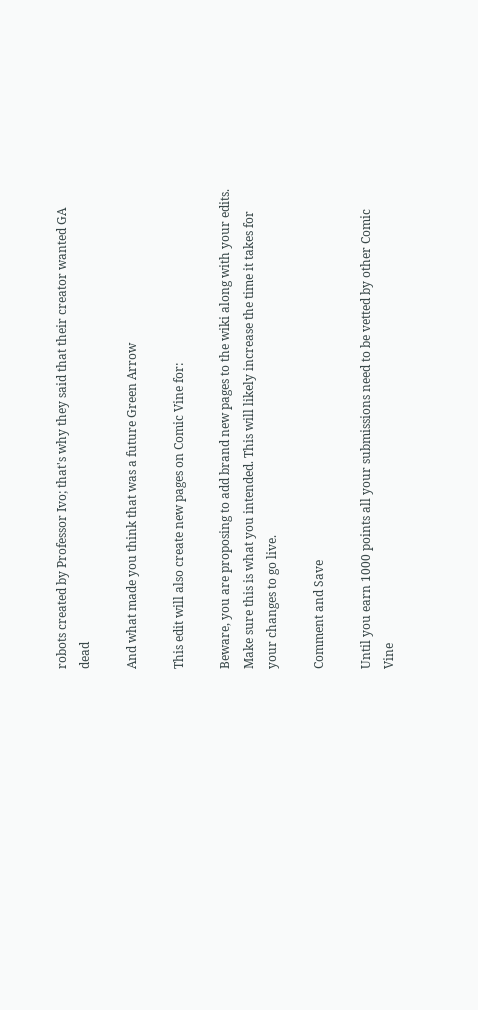robots created by Professor Ivo; that's why they said that their creator wanted GA dead

And what made you think that was a future Green Arrow

This edit will also create new pages on Comic Vine for:

Beware, you are proposing to add brand new pages to the wiki along with your edits. Make sure this is what you intended. This will likely increase the time it takes for your changes to go live.

Comment and Save

Until you earn 1000 points all your submissions need to be vetted by other Comic Vine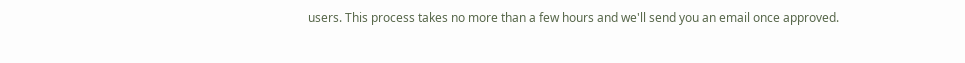users. This process takes no more than a few hours and we'll send you an email once approved.